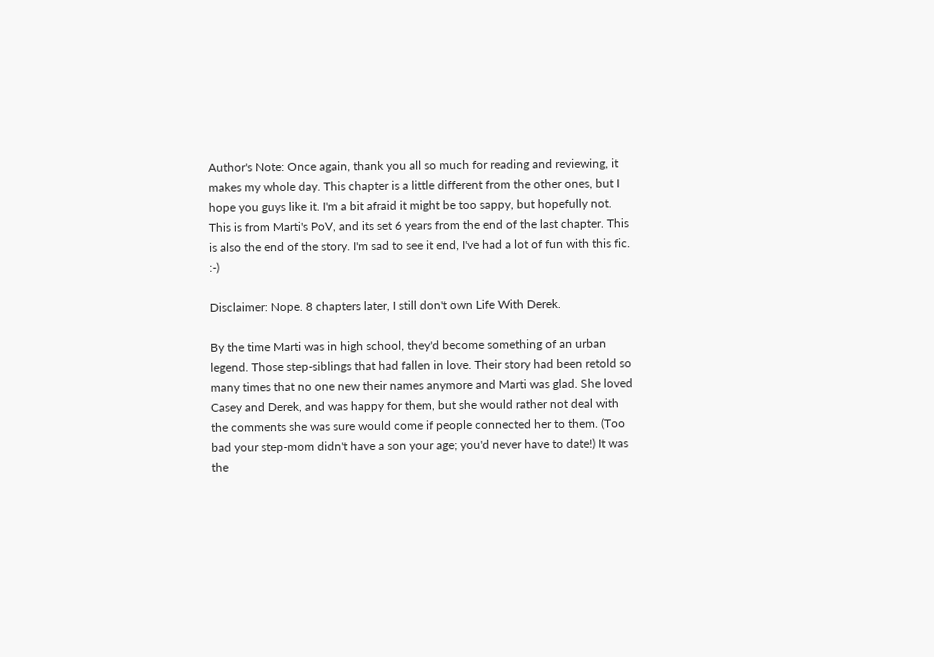Author's Note: Once again, thank you all so much for reading and reviewing, it makes my whole day. This chapter is a little different from the other ones, but I hope you guys like it. I'm a bit afraid it might be too sappy, but hopefully not. This is from Marti's PoV, and its set 6 years from the end of the last chapter. This is also the end of the story. I'm sad to see it end, I've had a lot of fun with this fic. :-)

Disclaimer: Nope. 8 chapters later, I still don't own Life With Derek.

By the time Marti was in high school, they'd become something of an urban legend. Those step-siblings that had fallen in love. Their story had been retold so many times that no one new their names anymore and Marti was glad. She loved Casey and Derek, and was happy for them, but she would rather not deal with the comments she was sure would come if people connected her to them. (Too bad your step-mom didn't have a son your age; you'd never have to date!) It was the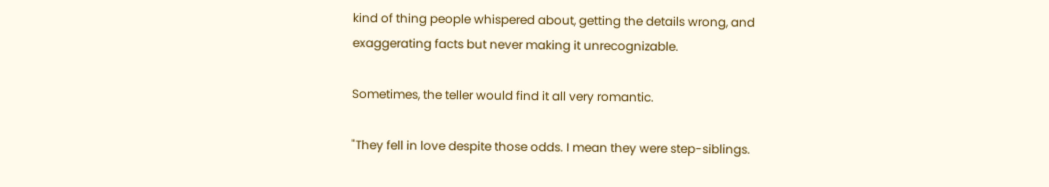kind of thing people whispered about, getting the details wrong, and exaggerating facts but never making it unrecognizable.

Sometimes, the teller would find it all very romantic.

"They fell in love despite those odds. I mean they were step-siblings.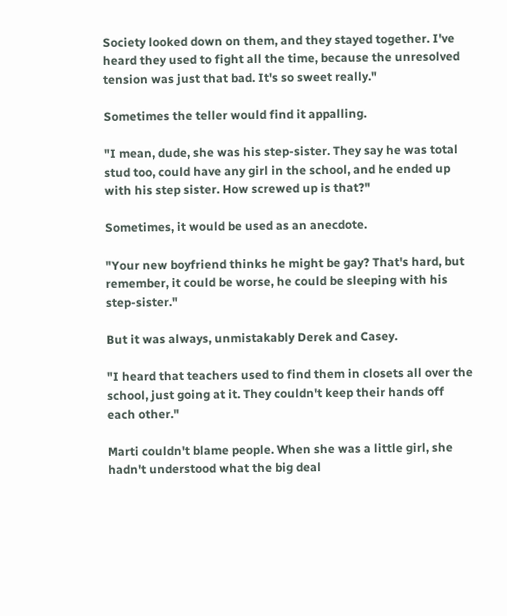Society looked down on them, and they stayed together. I've heard they used to fight all the time, because the unresolved tension was just that bad. It's so sweet really."

Sometimes the teller would find it appalling.

"I mean, dude, she was his step-sister. They say he was total stud too, could have any girl in the school, and he ended up with his step sister. How screwed up is that?"

Sometimes, it would be used as an anecdote.

"Your new boyfriend thinks he might be gay? That's hard, but remember, it could be worse, he could be sleeping with his step-sister."

But it was always, unmistakably Derek and Casey.

"I heard that teachers used to find them in closets all over the school, just going at it. They couldn't keep their hands off each other."

Marti couldn't blame people. When she was a little girl, she hadn't understood what the big deal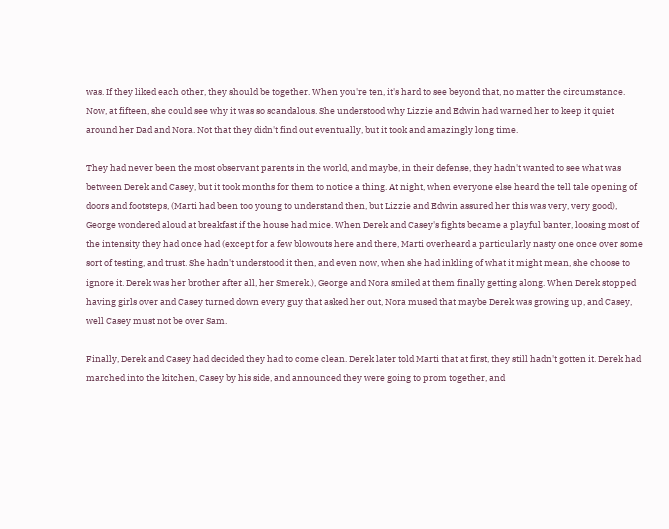was. If they liked each other, they should be together. When you're ten, it's hard to see beyond that, no matter the circumstance. Now, at fifteen, she could see why it was so scandalous. She understood why Lizzie and Edwin had warned her to keep it quiet around her Dad and Nora. Not that they didn't find out eventually, but it took and amazingly long time.

They had never been the most observant parents in the world, and maybe, in their defense, they hadn't wanted to see what was between Derek and Casey, but it took months for them to notice a thing. At night, when everyone else heard the tell tale opening of doors and footsteps, (Marti had been too young to understand then, but Lizzie and Edwin assured her this was very, very good), George wondered aloud at breakfast if the house had mice. When Derek and Casey's fights became a playful banter, loosing most of the intensity they had once had (except for a few blowouts here and there, Marti overheard a particularly nasty one once over some sort of testing, and trust. She hadn't understood it then, and even now, when she had inkling of what it might mean, she choose to ignore it. Derek was her brother after all, her Smerek.), George and Nora smiled at them finally getting along. When Derek stopped having girls over and Casey turned down every guy that asked her out, Nora mused that maybe Derek was growing up, and Casey, well Casey must not be over Sam.

Finally, Derek and Casey had decided they had to come clean. Derek later told Marti that at first, they still hadn't gotten it. Derek had marched into the kitchen, Casey by his side, and announced they were going to prom together, and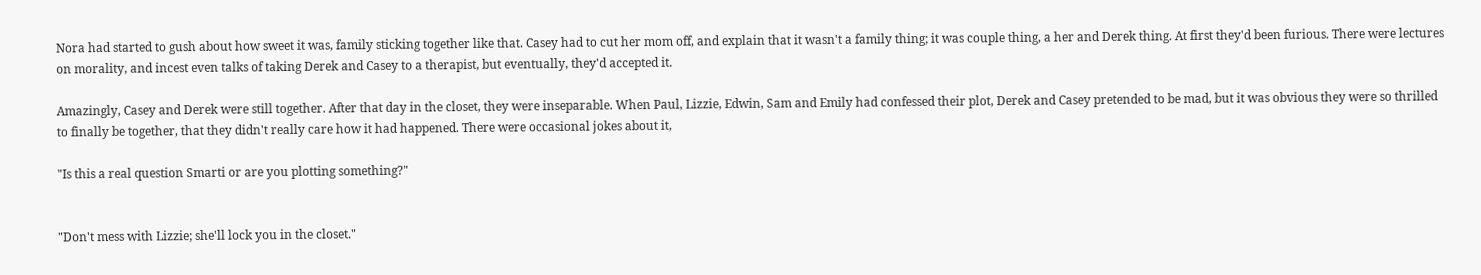Nora had started to gush about how sweet it was, family sticking together like that. Casey had to cut her mom off, and explain that it wasn't a family thing; it was couple thing, a her and Derek thing. At first they'd been furious. There were lectures on morality, and incest even talks of taking Derek and Casey to a therapist, but eventually, they'd accepted it.

Amazingly, Casey and Derek were still together. After that day in the closet, they were inseparable. When Paul, Lizzie, Edwin, Sam and Emily had confessed their plot, Derek and Casey pretended to be mad, but it was obvious they were so thrilled to finally be together, that they didn't really care how it had happened. There were occasional jokes about it,

"Is this a real question Smarti or are you plotting something?"


"Don't mess with Lizzie; she'll lock you in the closet."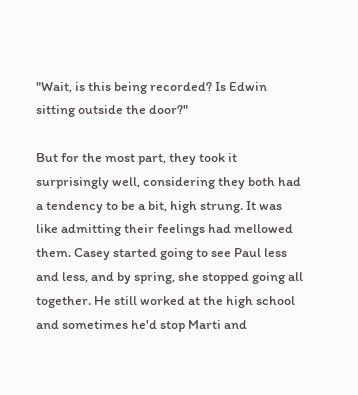"Wait, is this being recorded? Is Edwin sitting outside the door?"

But for the most part, they took it surprisingly well, considering they both had a tendency to be a bit, high strung. It was like admitting their feelings had mellowed them. Casey started going to see Paul less and less, and by spring, she stopped going all together. He still worked at the high school and sometimes he'd stop Marti and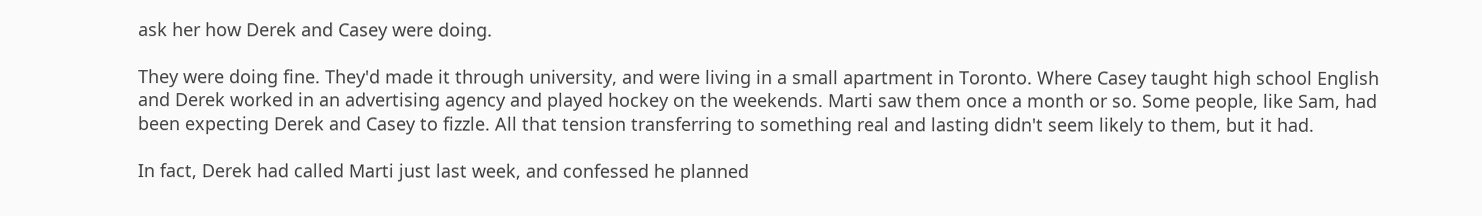ask her how Derek and Casey were doing.

They were doing fine. They'd made it through university, and were living in a small apartment in Toronto. Where Casey taught high school English and Derek worked in an advertising agency and played hockey on the weekends. Marti saw them once a month or so. Some people, like Sam, had been expecting Derek and Casey to fizzle. All that tension transferring to something real and lasting didn't seem likely to them, but it had.

In fact, Derek had called Marti just last week, and confessed he planned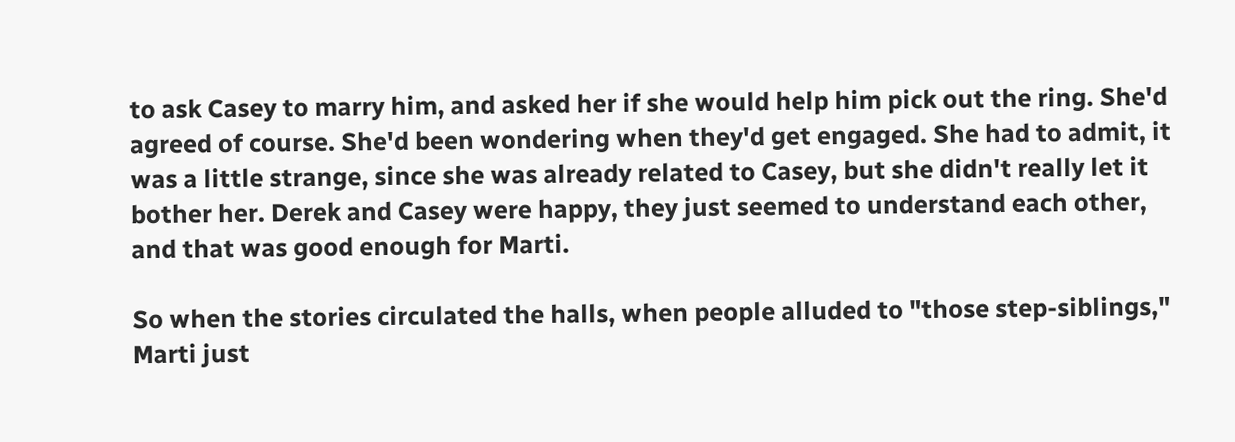to ask Casey to marry him, and asked her if she would help him pick out the ring. She'd agreed of course. She'd been wondering when they'd get engaged. She had to admit, it was a little strange, since she was already related to Casey, but she didn't really let it bother her. Derek and Casey were happy, they just seemed to understand each other, and that was good enough for Marti.

So when the stories circulated the halls, when people alluded to "those step-siblings," Marti just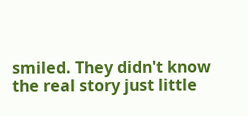smiled. They didn't know the real story just little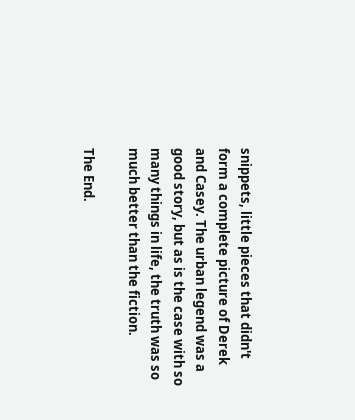snippets, little pieces that didn't form a complete picture of Derek and Casey. The urban legend was a good story, but as is the case with so many things in life, the truth was so much better than the fiction.

The End.